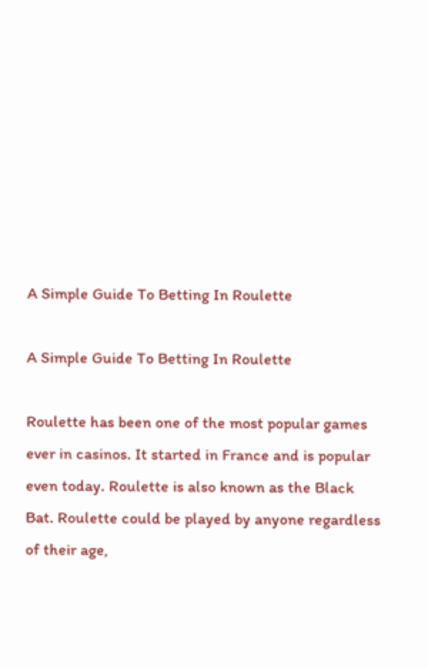A Simple Guide To Betting In Roulette

A Simple Guide To Betting In Roulette

Roulette has been one of the most popular games ever in casinos. It started in France and is popular even today. Roulette is also known as the Black Bat. Roulette could be played by anyone regardless of their age,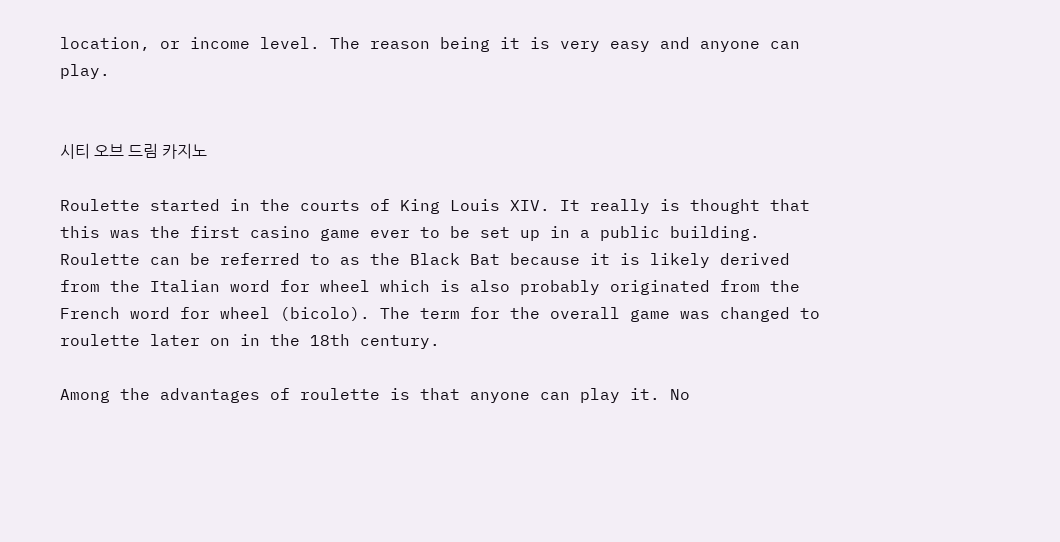location, or income level. The reason being it is very easy and anyone can play.


시티 오브 드림 카지노

Roulette started in the courts of King Louis XIV. It really is thought that this was the first casino game ever to be set up in a public building. Roulette can be referred to as the Black Bat because it is likely derived from the Italian word for wheel which is also probably originated from the French word for wheel (bicolo). The term for the overall game was changed to roulette later on in the 18th century.

Among the advantages of roulette is that anyone can play it. No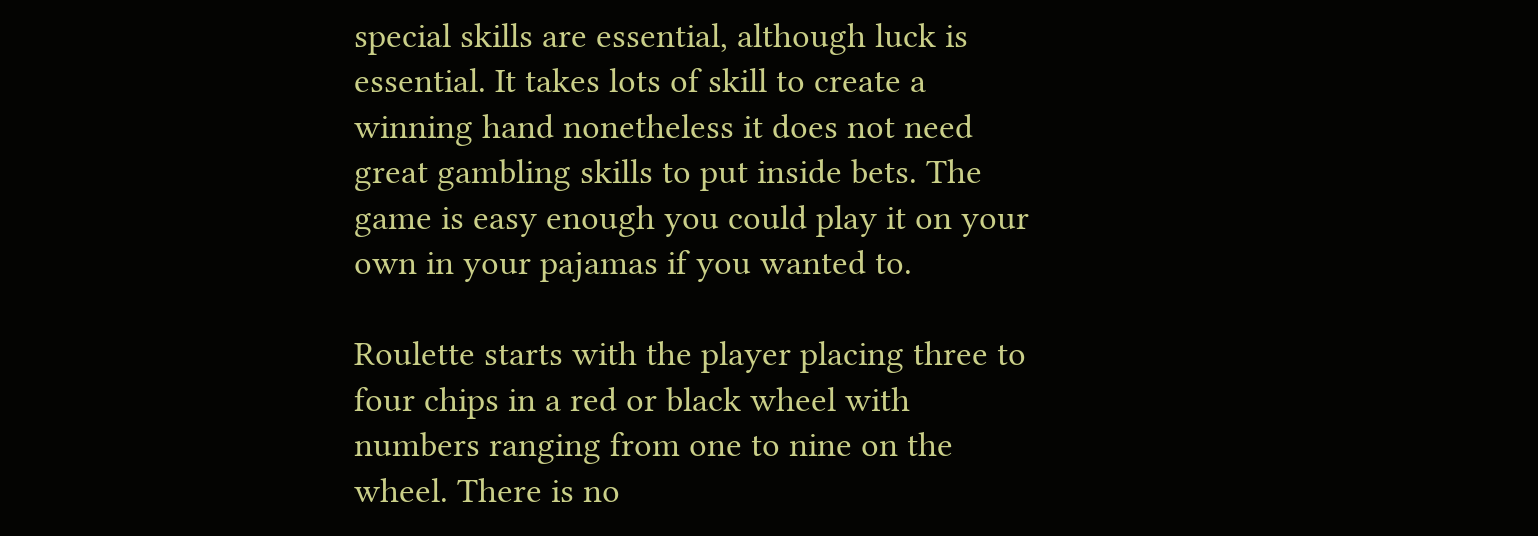special skills are essential, although luck is essential. It takes lots of skill to create a winning hand nonetheless it does not need great gambling skills to put inside bets. The game is easy enough you could play it on your own in your pajamas if you wanted to.

Roulette starts with the player placing three to four chips in a red or black wheel with numbers ranging from one to nine on the wheel. There is no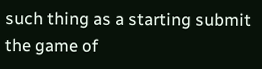such thing as a starting submit the game of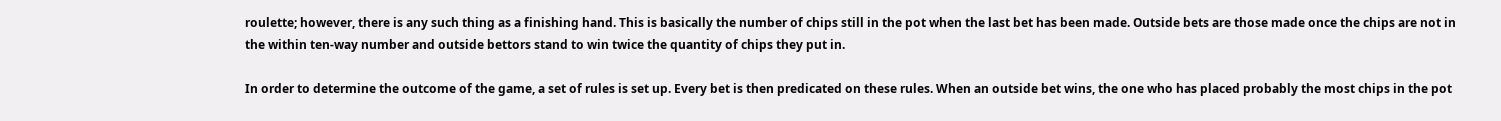roulette; however, there is any such thing as a finishing hand. This is basically the number of chips still in the pot when the last bet has been made. Outside bets are those made once the chips are not in the within ten-way number and outside bettors stand to win twice the quantity of chips they put in.

In order to determine the outcome of the game, a set of rules is set up. Every bet is then predicated on these rules. When an outside bet wins, the one who has placed probably the most chips in the pot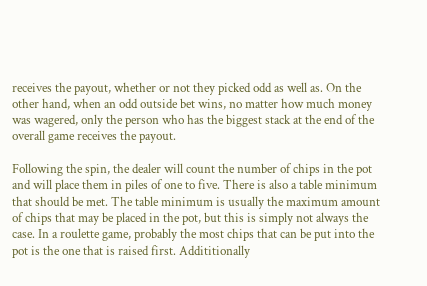receives the payout, whether or not they picked odd as well as. On the other hand, when an odd outside bet wins, no matter how much money was wagered, only the person who has the biggest stack at the end of the overall game receives the payout.

Following the spin, the dealer will count the number of chips in the pot and will place them in piles of one to five. There is also a table minimum that should be met. The table minimum is usually the maximum amount of chips that may be placed in the pot, but this is simply not always the case. In a roulette game, probably the most chips that can be put into the pot is the one that is raised first. Addititionally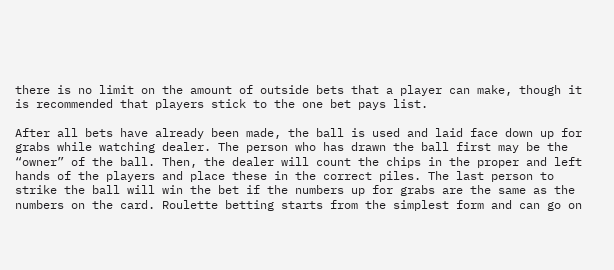there is no limit on the amount of outside bets that a player can make, though it is recommended that players stick to the one bet pays list.

After all bets have already been made, the ball is used and laid face down up for grabs while watching dealer. The person who has drawn the ball first may be the “owner” of the ball. Then, the dealer will count the chips in the proper and left hands of the players and place these in the correct piles. The last person to strike the ball will win the bet if the numbers up for grabs are the same as the numbers on the card. Roulette betting starts from the simplest form and can go on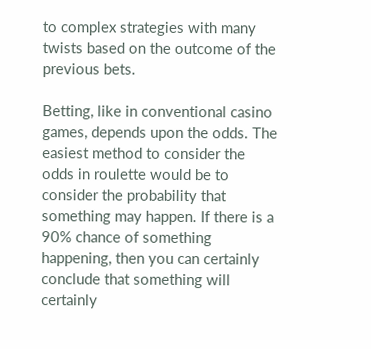to complex strategies with many twists based on the outcome of the previous bets.

Betting, like in conventional casino games, depends upon the odds. The easiest method to consider the odds in roulette would be to consider the probability that something may happen. If there is a 90% chance of something happening, then you can certainly conclude that something will certainly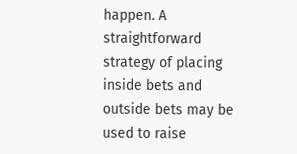happen. A straightforward strategy of placing inside bets and outside bets may be used to raise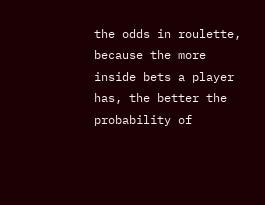the odds in roulette, because the more inside bets a player has, the better the probability of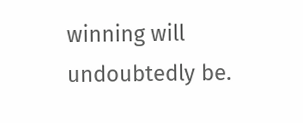winning will undoubtedly be.